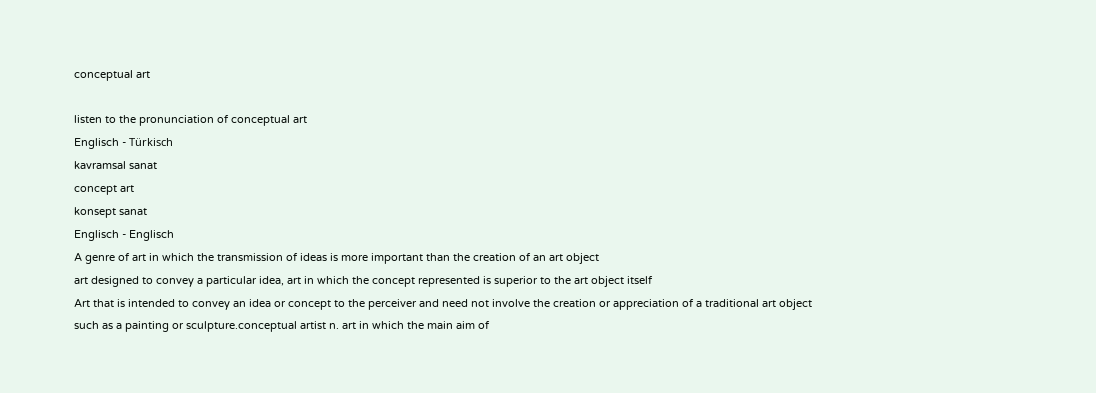conceptual art

listen to the pronunciation of conceptual art
Englisch - Türkisch
kavramsal sanat
concept art
konsept sanat
Englisch - Englisch
A genre of art in which the transmission of ideas is more important than the creation of an art object
art designed to convey a particular idea, art in which the concept represented is superior to the art object itself
Art that is intended to convey an idea or concept to the perceiver and need not involve the creation or appreciation of a traditional art object such as a painting or sculpture.conceptual artist n. art in which the main aim of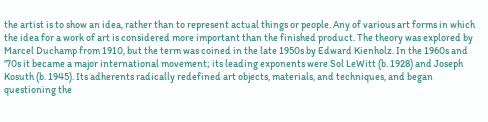the artist is to show an idea, rather than to represent actual things or people. Any of various art forms in which the idea for a work of art is considered more important than the finished product. The theory was explored by Marcel Duchamp from 1910, but the term was coined in the late 1950s by Edward Kienholz. In the 1960s and '70s it became a major international movement; its leading exponents were Sol LeWitt (b. 1928) and Joseph Kosuth (b. 1945). Its adherents radically redefined art objects, materials, and techniques, and began questioning the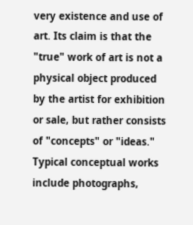very existence and use of art. Its claim is that the "true" work of art is not a physical object produced by the artist for exhibition or sale, but rather consists of "concepts" or "ideas." Typical conceptual works include photographs,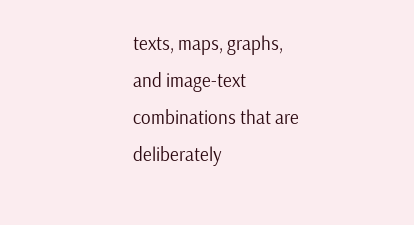texts, maps, graphs, and image-text combinations that are deliberately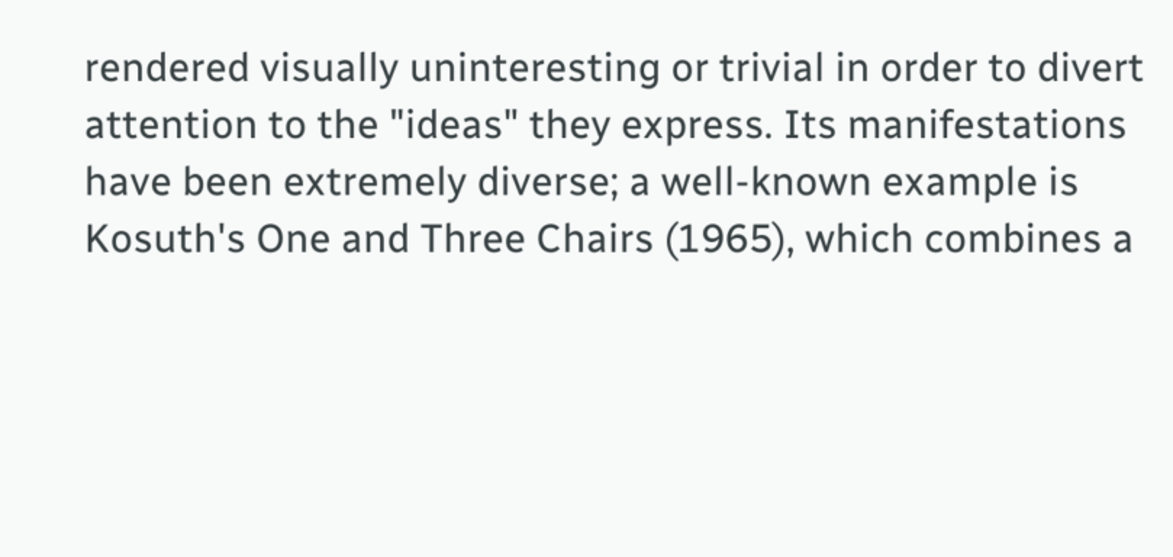rendered visually uninteresting or trivial in order to divert attention to the "ideas" they express. Its manifestations have been extremely diverse; a well-known example is Kosuth's One and Three Chairs (1965), which combines a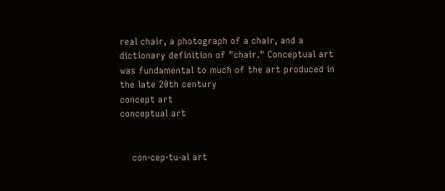real chair, a photograph of a chair, and a dictionary definition of "chair." Conceptual art was fundamental to much of the art produced in the late 20th century
concept art
conceptual art


    con·cep·tu·al art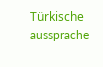Türkische aussprache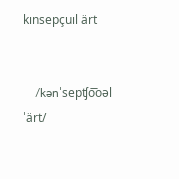kınsepçuıl ärt


    /kənˈsepʧo͞oəl ˈärt/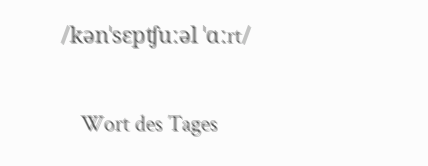/kənˈsɛpʧuːəl ˈɑːrt/

    Wort des Tages